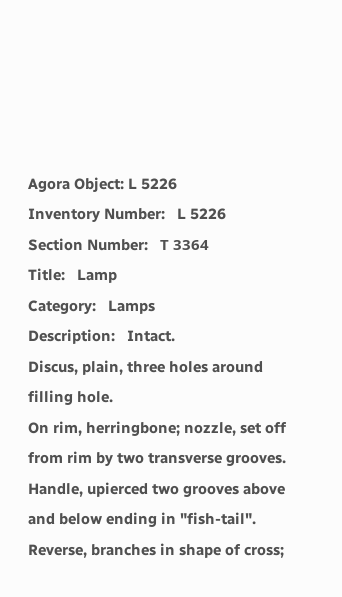Agora Object: L 5226
Inventory Number:   L 5226
Section Number:   Τ 3364
Title:   Lamp
Category:   Lamps
Description:   Intact.
Discus, plain, three holes around filling hole.
On rim, herringbone; nozzle, set off from rim by two transverse grooves.
Handle, upierced two grooves above and below ending in "fish-tail".
Reverse, branches in shape of cross;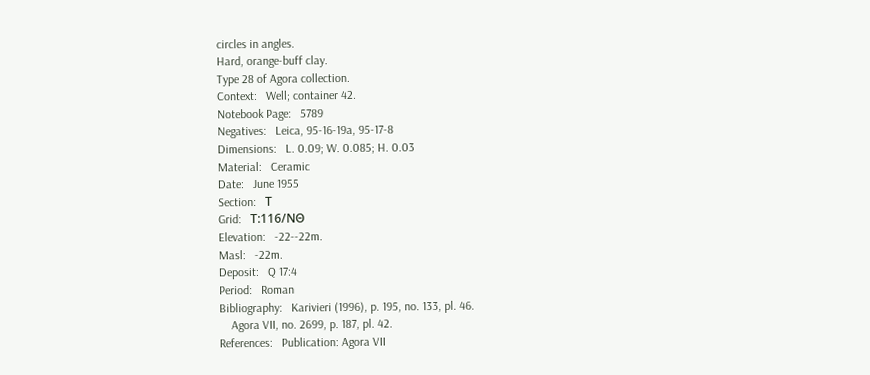circles in angles.
Hard, orange-buff clay.
Type 28 of Agora collection.
Context:   Well; container 42.
Notebook Page:   5789
Negatives:   Leica, 95-16-19a, 95-17-8
Dimensions:   L. 0.09; W. 0.085; H. 0.03
Material:   Ceramic
Date:   June 1955
Section:   Τ
Grid:   Τ:116/ΝΘ
Elevation:   -22--22m.
Masl:   -22m.
Deposit:   Q 17:4
Period:   Roman
Bibliography:   Karivieri (1996), p. 195, no. 133, pl. 46.
    Agora VII, no. 2699, p. 187, pl. 42.
References:   Publication: Agora VII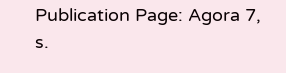Publication Page: Agora 7, s.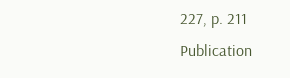227, p. 211
Publication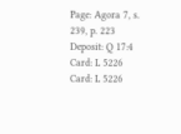Page: Agora 7, s. 239, p. 223
Deposit: Q 17:4
Card: L 5226
Card: L 5226